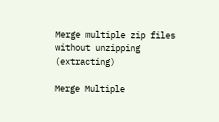Merge multiple zip files without unzipping (extracting)

Merge Multiple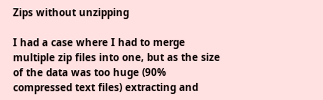Zips without unzipping

I had a case where I had to merge multiple zip files into one, but as the size of the data was too huge (90% compressed text files) extracting and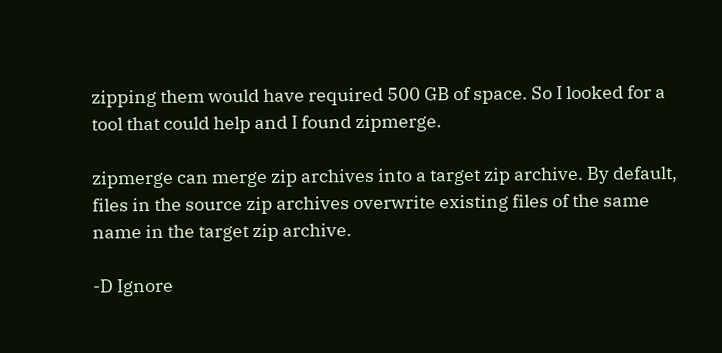zipping them would have required 500 GB of space. So I looked for a tool that could help and I found zipmerge.

zipmerge can merge zip archives into a target zip archive. By default, files in the source zip archives overwrite existing files of the same name in the target zip archive.

-D Ignore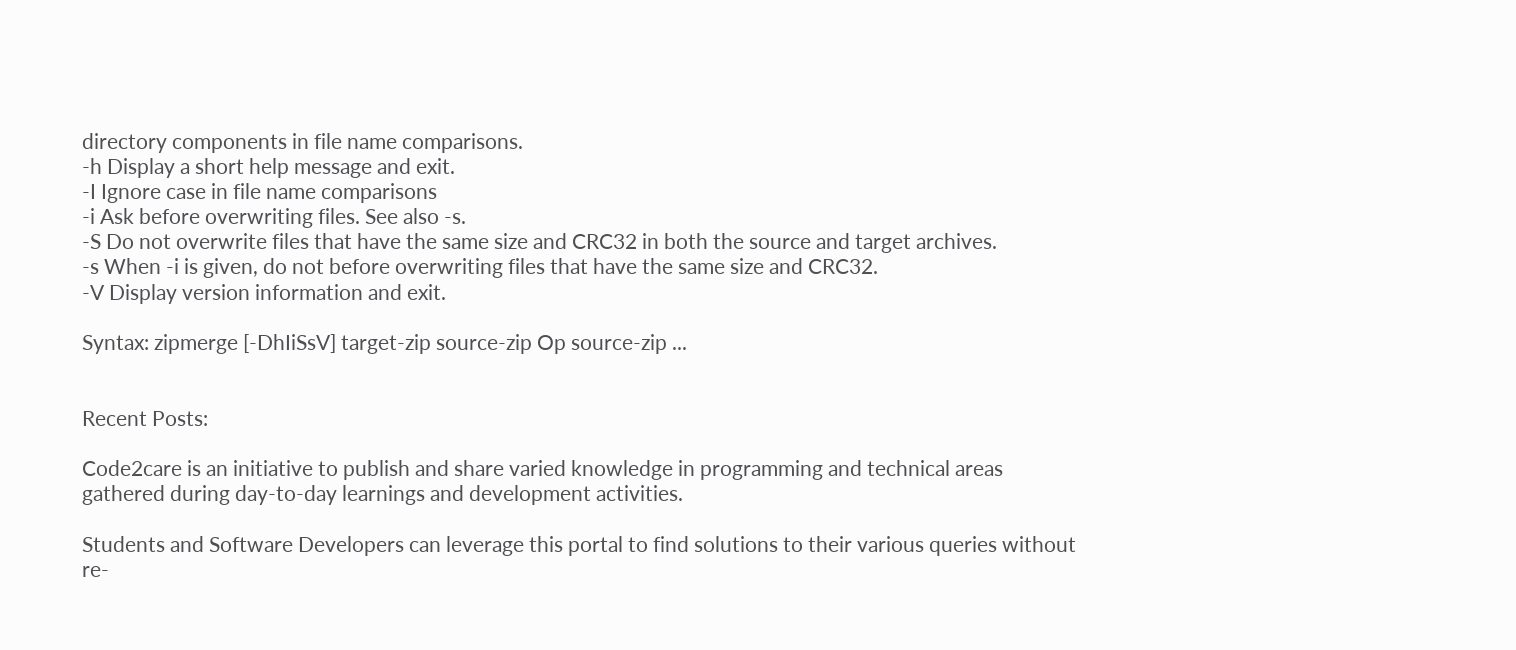directory components in file name comparisons.
-h Display a short help message and exit.
-I Ignore case in file name comparisons
-i Ask before overwriting files. See also -s.
-S Do not overwrite files that have the same size and CRC32 in both the source and target archives.
-s When -i is given, do not before overwriting files that have the same size and CRC32.
-V Display version information and exit.

Syntax: zipmerge [-DhIiSsV] target-zip source-zip Op source-zip ...


Recent Posts:

Code2care is an initiative to publish and share varied knowledge in programming and technical areas gathered during day-to-day learnings and development activities.

Students and Software Developers can leverage this portal to find solutions to their various queries without re-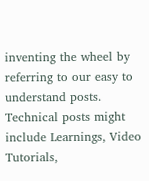inventing the wheel by referring to our easy to understand posts. Technical posts might include Learnings, Video Tutorials,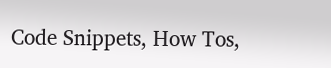Code Snippets, How Tos,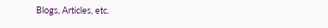Blogs, Articles, etc.